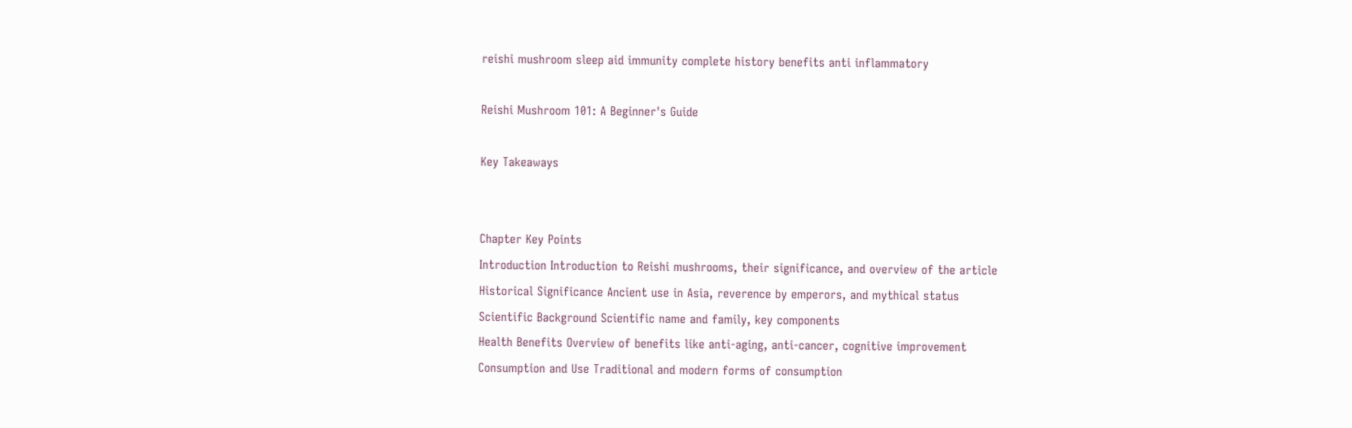reishi mushroom sleep aid immunity complete history benefits anti inflammatory

Reishi Mushroom 101: A Beginner's Guide

Key Takeaways


Chapter Key Points
Introduction Introduction to Reishi mushrooms, their significance, and overview of the article
Historical Significance Ancient use in Asia, reverence by emperors, and mythical status
Scientific Background Scientific name and family, key components
Health Benefits Overview of benefits like anti-aging, anti-cancer, cognitive improvement
Consumption and Use Traditional and modern forms of consumption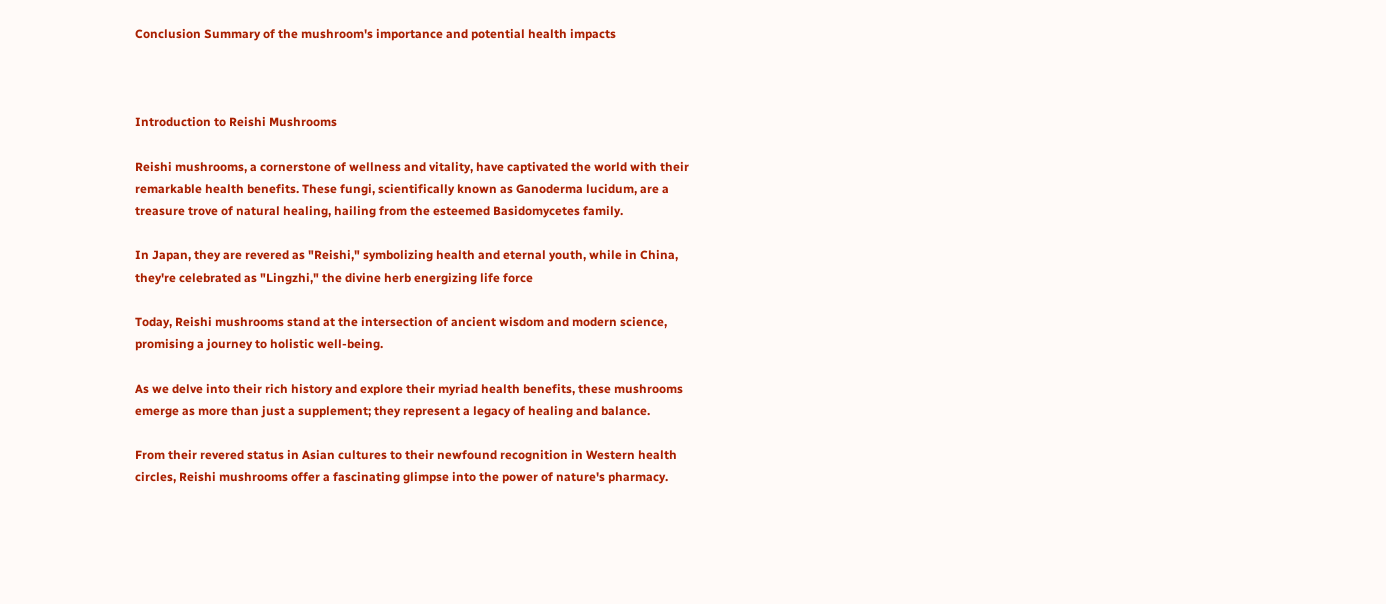Conclusion Summary of the mushroom's importance and potential health impacts



Introduction to Reishi Mushrooms

Reishi mushrooms, a cornerstone of wellness and vitality, have captivated the world with their remarkable health benefits. These fungi, scientifically known as Ganoderma lucidum, are a treasure trove of natural healing, hailing from the esteemed Basidomycetes family.

In Japan, they are revered as "Reishi," symbolizing health and eternal youth, while in China, they're celebrated as "Lingzhi," the divine herb energizing life force

Today, Reishi mushrooms stand at the intersection of ancient wisdom and modern science, promising a journey to holistic well-being.

As we delve into their rich history and explore their myriad health benefits, these mushrooms emerge as more than just a supplement; they represent a legacy of healing and balance.

From their revered status in Asian cultures to their newfound recognition in Western health circles, Reishi mushrooms offer a fascinating glimpse into the power of nature's pharmacy.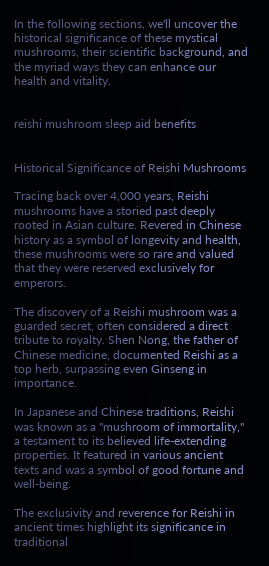In the following sections, we'll uncover the historical significance of these mystical mushrooms, their scientific background, and the myriad ways they can enhance our health and vitality.


reishi mushroom sleep aid benefits


Historical Significance of Reishi Mushrooms

Tracing back over 4,000 years, Reishi mushrooms have a storied past deeply rooted in Asian culture. Revered in Chinese history as a symbol of longevity and health, these mushrooms were so rare and valued that they were reserved exclusively for emperors.

The discovery of a Reishi mushroom was a guarded secret, often considered a direct tribute to royalty. Shen Nong, the father of Chinese medicine, documented Reishi as a top herb, surpassing even Ginseng in importance.

In Japanese and Chinese traditions, Reishi was known as a "mushroom of immortality," a testament to its believed life-extending properties. It featured in various ancient texts and was a symbol of good fortune and well-being.

The exclusivity and reverence for Reishi in ancient times highlight its significance in traditional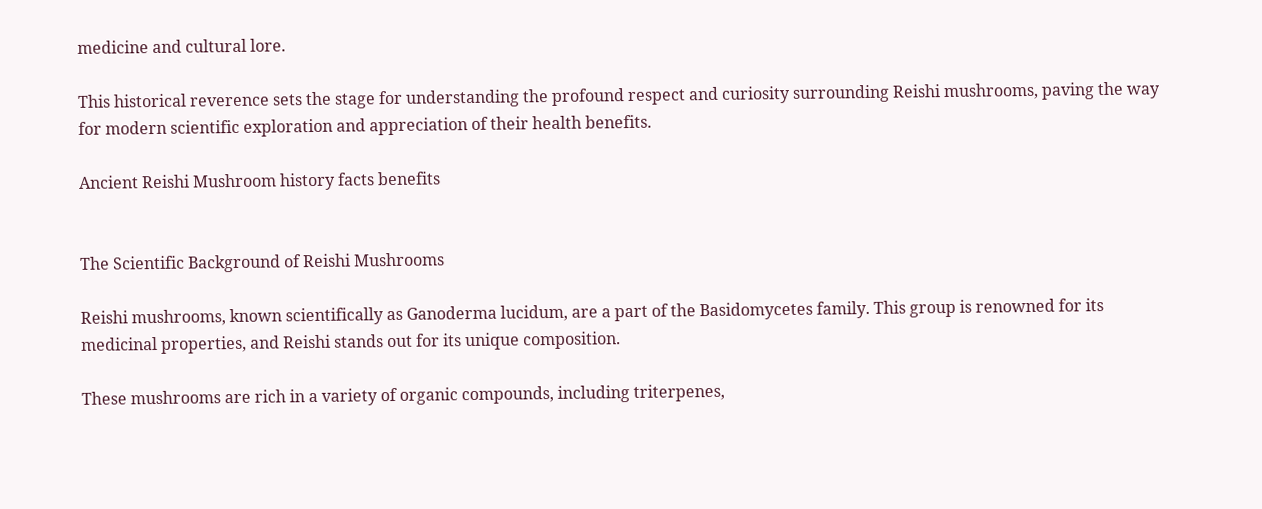medicine and cultural lore.

This historical reverence sets the stage for understanding the profound respect and curiosity surrounding Reishi mushrooms, paving the way for modern scientific exploration and appreciation of their health benefits.

Ancient Reishi Mushroom history facts benefits


The Scientific Background of Reishi Mushrooms

Reishi mushrooms, known scientifically as Ganoderma lucidum, are a part of the Basidomycetes family. This group is renowned for its medicinal properties, and Reishi stands out for its unique composition.

These mushrooms are rich in a variety of organic compounds, including triterpenes,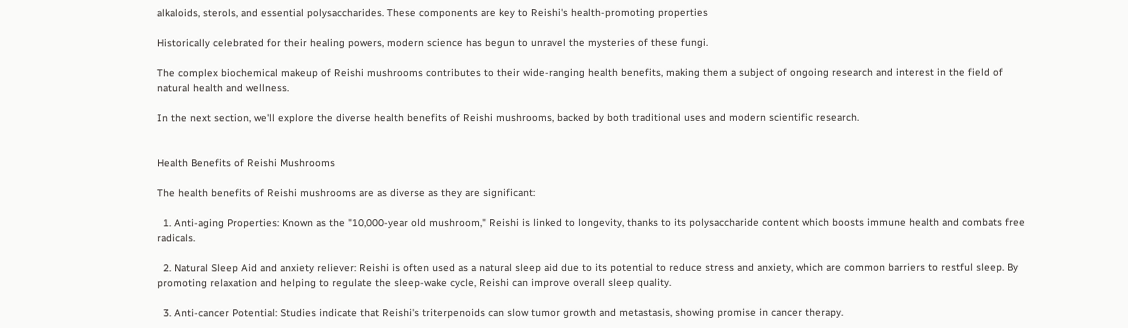alkaloids, sterols, and essential polysaccharides. These components are key to Reishi's health-promoting properties

Historically celebrated for their healing powers, modern science has begun to unravel the mysteries of these fungi.

The complex biochemical makeup of Reishi mushrooms contributes to their wide-ranging health benefits, making them a subject of ongoing research and interest in the field of natural health and wellness.

In the next section, we'll explore the diverse health benefits of Reishi mushrooms, backed by both traditional uses and modern scientific research.


Health Benefits of Reishi Mushrooms

The health benefits of Reishi mushrooms are as diverse as they are significant:

  1. Anti-aging Properties: Known as the "10,000-year old mushroom," Reishi is linked to longevity, thanks to its polysaccharide content which boosts immune health and combats free radicals.

  2. Natural Sleep Aid and anxiety reliever: Reishi is often used as a natural sleep aid due to its potential to reduce stress and anxiety, which are common barriers to restful sleep. By promoting relaxation and helping to regulate the sleep-wake cycle, Reishi can improve overall sleep quality.

  3. Anti-cancer Potential: Studies indicate that Reishi's triterpenoids can slow tumor growth and metastasis, showing promise in cancer therapy.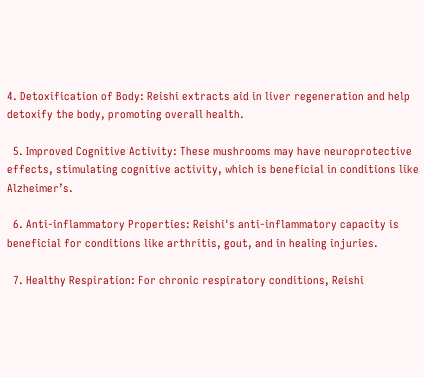4. Detoxification of Body: Reishi extracts aid in liver regeneration and help detoxify the body, promoting overall health.

  5. Improved Cognitive Activity: These mushrooms may have neuroprotective effects, stimulating cognitive activity, which is beneficial in conditions like Alzheimer’s.

  6. Anti-inflammatory Properties: Reishi's anti-inflammatory capacity is beneficial for conditions like arthritis, gout, and in healing injuries.

  7. Healthy Respiration: For chronic respiratory conditions, Reishi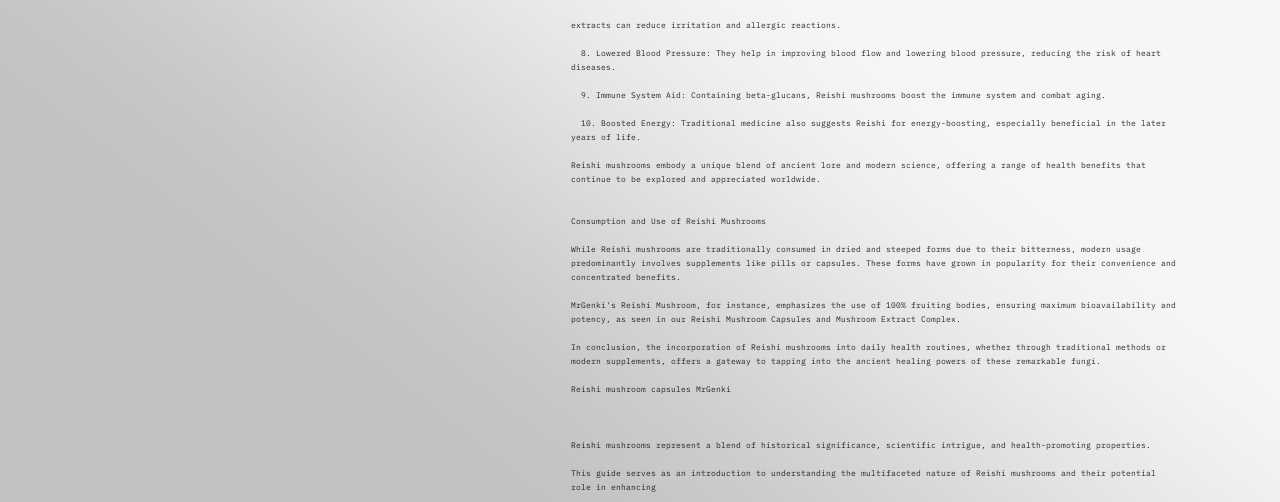extracts can reduce irritation and allergic reactions.

  8. Lowered Blood Pressure: They help in improving blood flow and lowering blood pressure, reducing the risk of heart diseases.

  9. Immune System Aid: Containing beta-glucans, Reishi mushrooms boost the immune system and combat aging.

  10. Boosted Energy: Traditional medicine also suggests Reishi for energy-boosting, especially beneficial in the later years of life.

Reishi mushrooms embody a unique blend of ancient lore and modern science, offering a range of health benefits that continue to be explored and appreciated worldwide.


Consumption and Use of Reishi Mushrooms

While Reishi mushrooms are traditionally consumed in dried and steeped forms due to their bitterness, modern usage predominantly involves supplements like pills or capsules. These forms have grown in popularity for their convenience and concentrated benefits.

MrGenki's Reishi Mushroom, for instance, emphasizes the use of 100% fruiting bodies, ensuring maximum bioavailability and potency, as seen in our Reishi Mushroom Capsules and Mushroom Extract Complex.

In conclusion, the incorporation of Reishi mushrooms into daily health routines, whether through traditional methods or modern supplements, offers a gateway to tapping into the ancient healing powers of these remarkable fungi.

Reishi mushroom capsules MrGenki



Reishi mushrooms represent a blend of historical significance, scientific intrigue, and health-promoting properties.

This guide serves as an introduction to understanding the multifaceted nature of Reishi mushrooms and their potential role in enhancing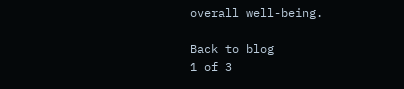overall well-being.

Back to blog
1 of 3